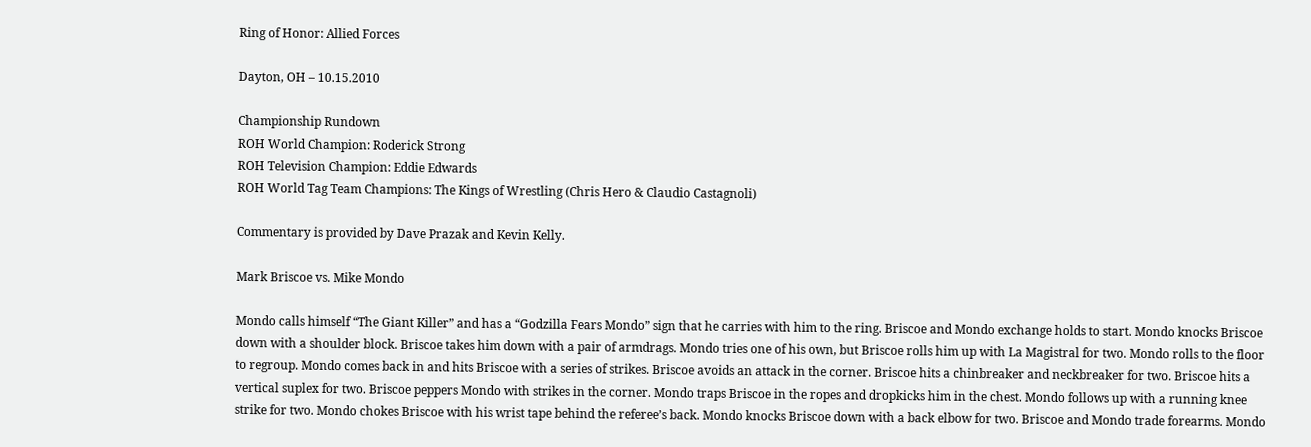Ring of Honor: Allied Forces

Dayton, OH – 10.15.2010

Championship Rundown
ROH World Champion: Roderick Strong
ROH Television Champion: Eddie Edwards
ROH World Tag Team Champions: The Kings of Wrestling (Chris Hero & Claudio Castagnoli)

Commentary is provided by Dave Prazak and Kevin Kelly.

Mark Briscoe vs. Mike Mondo

Mondo calls himself “The Giant Killer” and has a “Godzilla Fears Mondo” sign that he carries with him to the ring. Briscoe and Mondo exchange holds to start. Mondo knocks Briscoe down with a shoulder block. Briscoe takes him down with a pair of armdrags. Mondo tries one of his own, but Briscoe rolls him up with La Magistral for two. Mondo rolls to the floor to regroup. Mondo comes back in and hits Briscoe with a series of strikes. Briscoe avoids an attack in the corner. Briscoe hits a chinbreaker and neckbreaker for two. Briscoe hits a vertical suplex for two. Briscoe peppers Mondo with strikes in the corner. Mondo traps Briscoe in the ropes and dropkicks him in the chest. Mondo follows up with a running knee strike for two. Mondo chokes Briscoe with his wrist tape behind the referee’s back. Mondo knocks Briscoe down with a back elbow for two. Briscoe and Mondo trade forearms. Mondo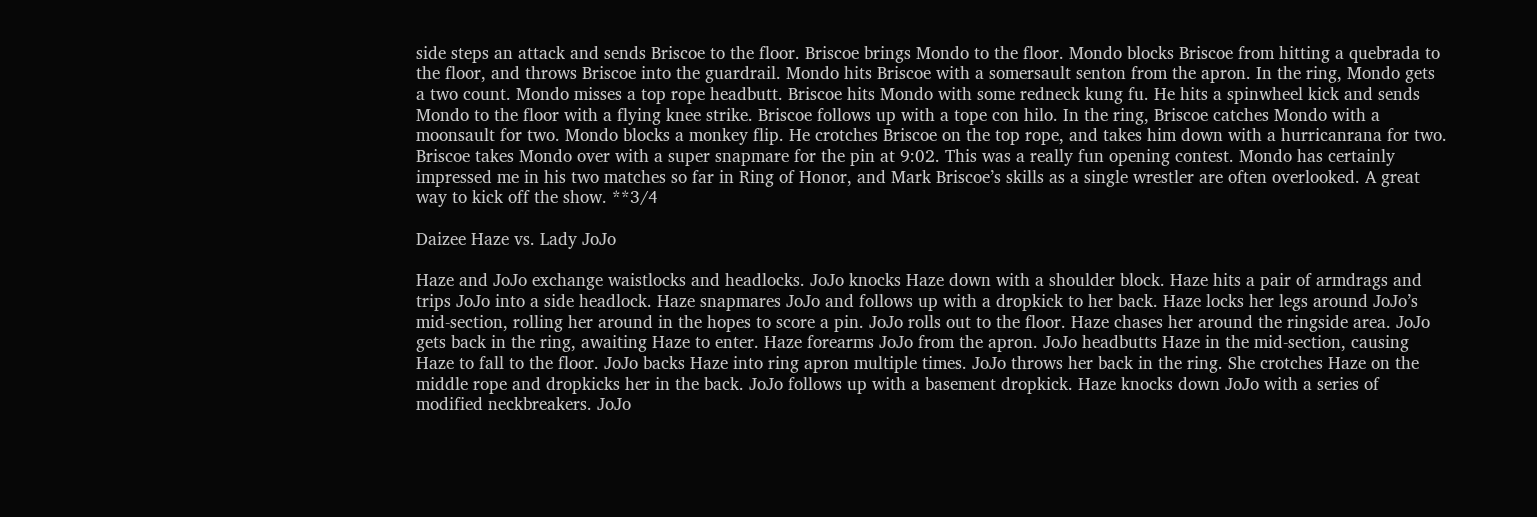side steps an attack and sends Briscoe to the floor. Briscoe brings Mondo to the floor. Mondo blocks Briscoe from hitting a quebrada to the floor, and throws Briscoe into the guardrail. Mondo hits Briscoe with a somersault senton from the apron. In the ring, Mondo gets a two count. Mondo misses a top rope headbutt. Briscoe hits Mondo with some redneck kung fu. He hits a spinwheel kick and sends Mondo to the floor with a flying knee strike. Briscoe follows up with a tope con hilo. In the ring, Briscoe catches Mondo with a moonsault for two. Mondo blocks a monkey flip. He crotches Briscoe on the top rope, and takes him down with a hurricanrana for two. Briscoe takes Mondo over with a super snapmare for the pin at 9:02. This was a really fun opening contest. Mondo has certainly impressed me in his two matches so far in Ring of Honor, and Mark Briscoe’s skills as a single wrestler are often overlooked. A great way to kick off the show. **3/4

Daizee Haze vs. Lady JoJo

Haze and JoJo exchange waistlocks and headlocks. JoJo knocks Haze down with a shoulder block. Haze hits a pair of armdrags and trips JoJo into a side headlock. Haze snapmares JoJo and follows up with a dropkick to her back. Haze locks her legs around JoJo’s mid-section, rolling her around in the hopes to score a pin. JoJo rolls out to the floor. Haze chases her around the ringside area. JoJo gets back in the ring, awaiting Haze to enter. Haze forearms JoJo from the apron. JoJo headbutts Haze in the mid-section, causing Haze to fall to the floor. JoJo backs Haze into ring apron multiple times. JoJo throws her back in the ring. She crotches Haze on the middle rope and dropkicks her in the back. JoJo follows up with a basement dropkick. Haze knocks down JoJo with a series of modified neckbreakers. JoJo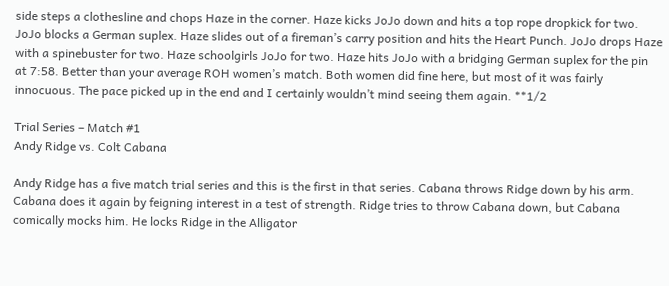side steps a clothesline and chops Haze in the corner. Haze kicks JoJo down and hits a top rope dropkick for two. JoJo blocks a German suplex. Haze slides out of a fireman’s carry position and hits the Heart Punch. JoJo drops Haze with a spinebuster for two. Haze schoolgirls JoJo for two. Haze hits JoJo with a bridging German suplex for the pin at 7:58. Better than your average ROH women’s match. Both women did fine here, but most of it was fairly innocuous. The pace picked up in the end and I certainly wouldn’t mind seeing them again. **1/2

Trial Series – Match #1
Andy Ridge vs. Colt Cabana

Andy Ridge has a five match trial series and this is the first in that series. Cabana throws Ridge down by his arm. Cabana does it again by feigning interest in a test of strength. Ridge tries to throw Cabana down, but Cabana comically mocks him. He locks Ridge in the Alligator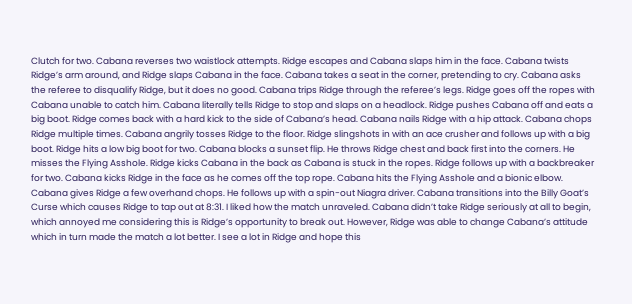Clutch for two. Cabana reverses two waistlock attempts. Ridge escapes and Cabana slaps him in the face. Cabana twists Ridge’s arm around, and Ridge slaps Cabana in the face. Cabana takes a seat in the corner, pretending to cry. Cabana asks the referee to disqualify Ridge, but it does no good. Cabana trips Ridge through the referee’s legs. Ridge goes off the ropes with Cabana unable to catch him. Cabana literally tells Ridge to stop and slaps on a headlock. Ridge pushes Cabana off and eats a big boot. Ridge comes back with a hard kick to the side of Cabana’s head. Cabana nails Ridge with a hip attack. Cabana chops Ridge multiple times. Cabana angrily tosses Ridge to the floor. Ridge slingshots in with an ace crusher and follows up with a big boot. Ridge hits a low big boot for two. Cabana blocks a sunset flip. He throws Ridge chest and back first into the corners. He misses the Flying Asshole. Ridge kicks Cabana in the back as Cabana is stuck in the ropes. Ridge follows up with a backbreaker for two. Cabana kicks Ridge in the face as he comes off the top rope. Cabana hits the Flying Asshole and a bionic elbow. Cabana gives Ridge a few overhand chops. He follows up with a spin-out Niagra driver. Cabana transitions into the Billy Goat’s Curse which causes Ridge to tap out at 8:31. I liked how the match unraveled. Cabana didn’t take Ridge seriously at all to begin, which annoyed me considering this is Ridge’s opportunity to break out. However, Ridge was able to change Cabana’s attitude which in turn made the match a lot better. I see a lot in Ridge and hope this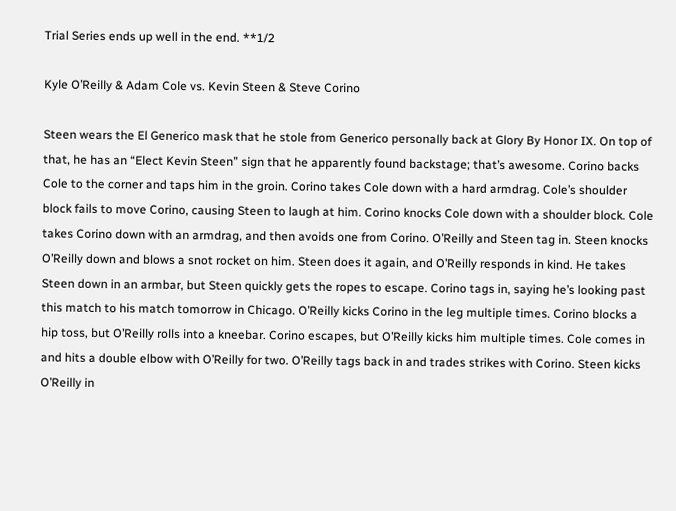Trial Series ends up well in the end. **1/2

Kyle O’Reilly & Adam Cole vs. Kevin Steen & Steve Corino

Steen wears the El Generico mask that he stole from Generico personally back at Glory By Honor IX. On top of that, he has an “Elect Kevin Steen” sign that he apparently found backstage; that’s awesome. Corino backs Cole to the corner and taps him in the groin. Corino takes Cole down with a hard armdrag. Cole’s shoulder block fails to move Corino, causing Steen to laugh at him. Corino knocks Cole down with a shoulder block. Cole takes Corino down with an armdrag, and then avoids one from Corino. O’Reilly and Steen tag in. Steen knocks O’Reilly down and blows a snot rocket on him. Steen does it again, and O’Reilly responds in kind. He takes Steen down in an armbar, but Steen quickly gets the ropes to escape. Corino tags in, saying he’s looking past this match to his match tomorrow in Chicago. O’Reilly kicks Corino in the leg multiple times. Corino blocks a hip toss, but O’Reilly rolls into a kneebar. Corino escapes, but O’Reilly kicks him multiple times. Cole comes in and hits a double elbow with O’Reilly for two. O’Reilly tags back in and trades strikes with Corino. Steen kicks O’Reilly in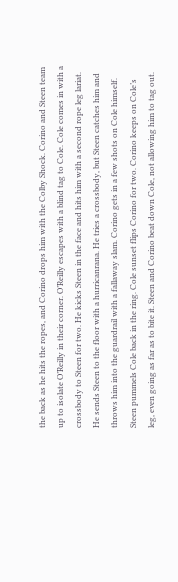the back as he hits the ropes, and Corino drops him with the Colby Shock. Corino and Steen team up to isolate O’Reilly in their corner. O’Reilly escapes with a blind tag to Cole. Cole comes in with a crossbody to Steen for two. He kicks Steen in the face and hits him with a second rope leg lariat. He sends Steen to the floor with a hurricanrana. He tries a crossbody, but Steen catches him and throws him into the guardrail with a fallaway slam. Corino gets in a few shots on Cole himself. Steen pummels Cole back in the ring. Cole sunset flips Corino for two. Corino keeps on Cole’s leg, even going as far as to bite it. Steen and Corino beat down Cole, not allowing him to tag out.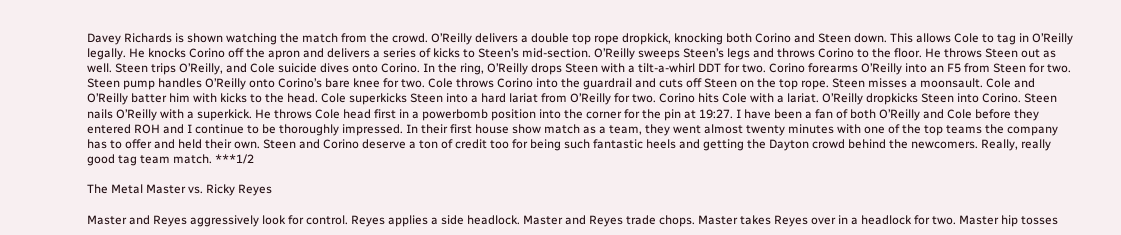Davey Richards is shown watching the match from the crowd. O’Reilly delivers a double top rope dropkick, knocking both Corino and Steen down. This allows Cole to tag in O’Reilly legally. He knocks Corino off the apron and delivers a series of kicks to Steen’s mid-section. O’Reilly sweeps Steen’s legs and throws Corino to the floor. He throws Steen out as well. Steen trips O’Reilly, and Cole suicide dives onto Corino. In the ring, O’Reilly drops Steen with a tilt-a-whirl DDT for two. Corino forearms O’Reilly into an F5 from Steen for two. Steen pump handles O’Reilly onto Corino’s bare knee for two. Cole throws Corino into the guardrail and cuts off Steen on the top rope. Steen misses a moonsault. Cole and O’Reilly batter him with kicks to the head. Cole superkicks Steen into a hard lariat from O’Reilly for two. Corino hits Cole with a lariat. O’Reilly dropkicks Steen into Corino. Steen nails O’Reilly with a superkick. He throws Cole head first in a powerbomb position into the corner for the pin at 19:27. I have been a fan of both O’Reilly and Cole before they entered ROH and I continue to be thoroughly impressed. In their first house show match as a team, they went almost twenty minutes with one of the top teams the company has to offer and held their own. Steen and Corino deserve a ton of credit too for being such fantastic heels and getting the Dayton crowd behind the newcomers. Really, really good tag team match. ***1/2

The Metal Master vs. Ricky Reyes

Master and Reyes aggressively look for control. Reyes applies a side headlock. Master and Reyes trade chops. Master takes Reyes over in a headlock for two. Master hip tosses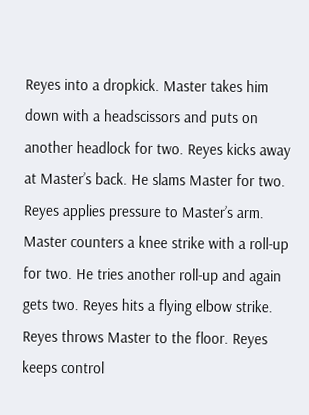Reyes into a dropkick. Master takes him down with a headscissors and puts on another headlock for two. Reyes kicks away at Master’s back. He slams Master for two. Reyes applies pressure to Master’s arm. Master counters a knee strike with a roll-up for two. He tries another roll-up and again gets two. Reyes hits a flying elbow strike. Reyes throws Master to the floor. Reyes keeps control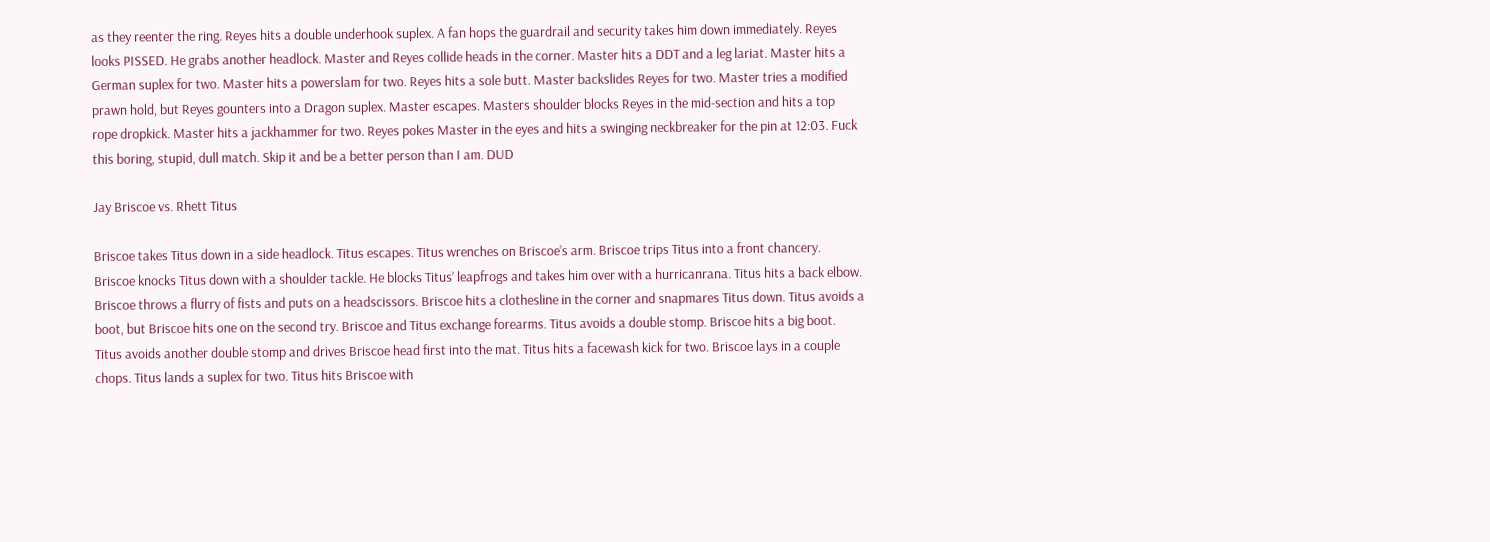as they reenter the ring. Reyes hits a double underhook suplex. A fan hops the guardrail and security takes him down immediately. Reyes looks PISSED. He grabs another headlock. Master and Reyes collide heads in the corner. Master hits a DDT and a leg lariat. Master hits a German suplex for two. Master hits a powerslam for two. Reyes hits a sole butt. Master backslides Reyes for two. Master tries a modified prawn hold, but Reyes gounters into a Dragon suplex. Master escapes. Masters shoulder blocks Reyes in the mid-section and hits a top rope dropkick. Master hits a jackhammer for two. Reyes pokes Master in the eyes and hits a swinging neckbreaker for the pin at 12:03. Fuck this boring, stupid, dull match. Skip it and be a better person than I am. DUD

Jay Briscoe vs. Rhett Titus

Briscoe takes Titus down in a side headlock. Titus escapes. Titus wrenches on Briscoe’s arm. Briscoe trips Titus into a front chancery. Briscoe knocks Titus down with a shoulder tackle. He blocks Titus’ leapfrogs and takes him over with a hurricanrana. Titus hits a back elbow. Briscoe throws a flurry of fists and puts on a headscissors. Briscoe hits a clothesline in the corner and snapmares Titus down. Titus avoids a boot, but Briscoe hits one on the second try. Briscoe and Titus exchange forearms. Titus avoids a double stomp. Briscoe hits a big boot. Titus avoids another double stomp and drives Briscoe head first into the mat. Titus hits a facewash kick for two. Briscoe lays in a couple chops. Titus lands a suplex for two. Titus hits Briscoe with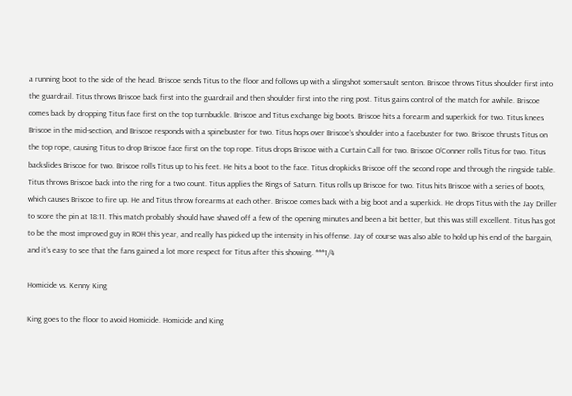a running boot to the side of the head. Briscoe sends Titus to the floor and follows up with a slingshot somersault senton. Briscoe throws Titus shoulder first into the guardrail. Titus throws Briscoe back first into the guardrail and then shoulder first into the ring post. Titus gains control of the match for awhile. Briscoe comes back by dropping Titus face first on the top turnbuckle. Briscoe and Titus exchange big boots. Briscoe hits a forearm and superkick for two. Titus knees Briscoe in the mid-section, and Briscoe responds with a spinebuster for two. Titus hops over Briscoe’s shoulder into a facebuster for two. Briscoe thrusts Titus on the top rope, causing Titus to drop Briscoe face first on the top rope. Titus drops Briscoe with a Curtain Call for two. Briscoe O’Conner rolls Titus for two. Titus backslides Briscoe for two. Briscoe rolls Titus up to his feet. He hits a boot to the face. Titus dropkicks Briscoe off the second rope and through the ringside table. Titus throws Briscoe back into the ring for a two count. Titus applies the Rings of Saturn. Titus rolls up Briscoe for two. Titus hits Briscoe with a series of boots, which causes Briscoe to fire up. He and Titus throw forearms at each other. Briscoe comes back with a big boot and a superkick. He drops Titus with the Jay Driller to score the pin at 18:11. This match probably should have shaved off a few of the opening minutes and been a bit better, but this was still excellent. Titus has got to be the most improved guy in ROH this year, and really has picked up the intensity in his offense. Jay of course was also able to hold up his end of the bargain, and it’s easy to see that the fans gained a lot more respect for Titus after this showing. ***1/4

Homicide vs. Kenny King

King goes to the floor to avoid Homicide. Homicide and King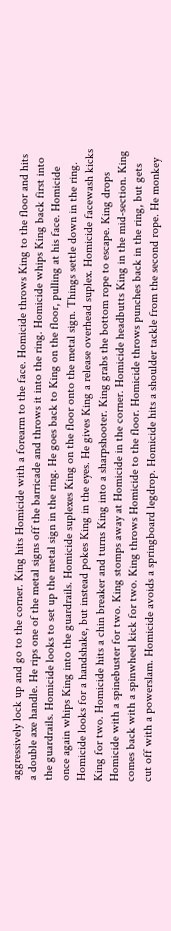aggressively lock up and go to the corner. King hits Homicide with a forearm to the face. Homicide throws King to the floor and hits a double axe handle. He rips one of the metal signs off the barricade and throws it into the ring. Homicide whips King back first into the guardrails. Homicide looks to set up the metal sign in the ring. He goes back to King on the floor, pulling at his face. Homicide once again whips King into the guardrails. Homicide suplexes King on the floor onto the metal sign. Things settle down in the ring. Homicide looks for a handshake, but instead pokes King in the eyes. He gives King a release overhead suplex. Homicide facewash kicks King for two. Homicide hits a chin breaker and turns King into a sharpshooter. King grabs the bottom rope to escape. King drops Homicide with a spinebuster for two. King stomps away at Homicide in the corner. Homicide headbutts King in the mid-section. King comes back with a spinwheel kick for two. King throws Homicide to the floor. Homicide throws punches back in the ring, but gets cut off with a powerslam. Homicide avoids a springboard legdrop. Homicide hits a shoulder tackle from the second rope. He monkey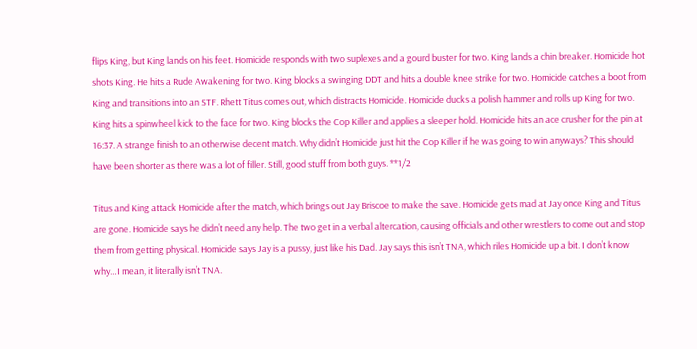flips King, but King lands on his feet. Homicide responds with two suplexes and a gourd buster for two. King lands a chin breaker. Homicide hot shots King. He hits a Rude Awakening for two. King blocks a swinging DDT and hits a double knee strike for two. Homicide catches a boot from King and transitions into an STF. Rhett Titus comes out, which distracts Homicide. Homicide ducks a polish hammer and rolls up King for two. King hits a spinwheel kick to the face for two. King blocks the Cop Killer and applies a sleeper hold. Homicide hits an ace crusher for the pin at 16:37. A strange finish to an otherwise decent match. Why didn’t Homicide just hit the Cop Killer if he was going to win anyways? This should have been shorter as there was a lot of filler. Still, good stuff from both guys. **1/2

Titus and King attack Homicide after the match, which brings out Jay Briscoe to make the save. Homicide gets mad at Jay once King and Titus are gone. Homicide says he didn’t need any help. The two get in a verbal altercation, causing officials and other wrestlers to come out and stop them from getting physical. Homicide says Jay is a pussy, just like his Dad. Jay says this isn’t TNA, which riles Homicide up a bit. I don’t know why…I mean, it literally isn’t TNA.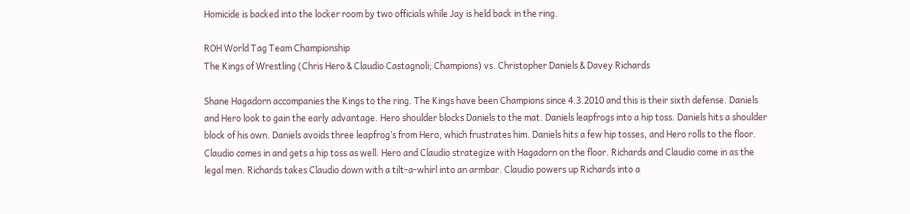Homicide is backed into the locker room by two officials while Jay is held back in the ring.

ROH World Tag Team Championship
The Kings of Wrestling (Chris Hero & Claudio Castagnoli; Champions) vs. Christopher Daniels & Davey Richards

Shane Hagadorn accompanies the Kings to the ring. The Kings have been Champions since 4.3.2010 and this is their sixth defense. Daniels and Hero look to gain the early advantage. Hero shoulder blocks Daniels to the mat. Daniels leapfrogs into a hip toss. Daniels hits a shoulder block of his own. Daniels avoids three leapfrog’s from Hero, which frustrates him. Daniels hits a few hip tosses, and Hero rolls to the floor. Claudio comes in and gets a hip toss as well. Hero and Claudio strategize with Hagadorn on the floor. Richards and Claudio come in as the legal men. Richards takes Claudio down with a tilt-a-whirl into an armbar. Claudio powers up Richards into a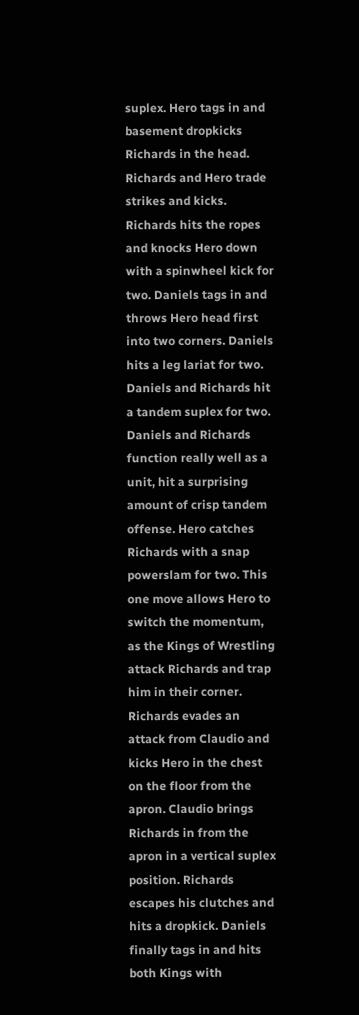suplex. Hero tags in and basement dropkicks Richards in the head. Richards and Hero trade strikes and kicks. Richards hits the ropes and knocks Hero down with a spinwheel kick for two. Daniels tags in and throws Hero head first into two corners. Daniels hits a leg lariat for two. Daniels and Richards hit a tandem suplex for two. Daniels and Richards function really well as a unit, hit a surprising amount of crisp tandem offense. Hero catches Richards with a snap powerslam for two. This one move allows Hero to switch the momentum, as the Kings of Wrestling attack Richards and trap him in their corner. Richards evades an attack from Claudio and kicks Hero in the chest on the floor from the apron. Claudio brings Richards in from the apron in a vertical suplex position. Richards escapes his clutches and hits a dropkick. Daniels finally tags in and hits both Kings with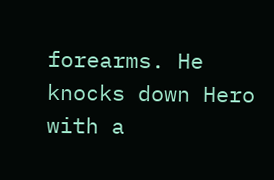forearms. He knocks down Hero with a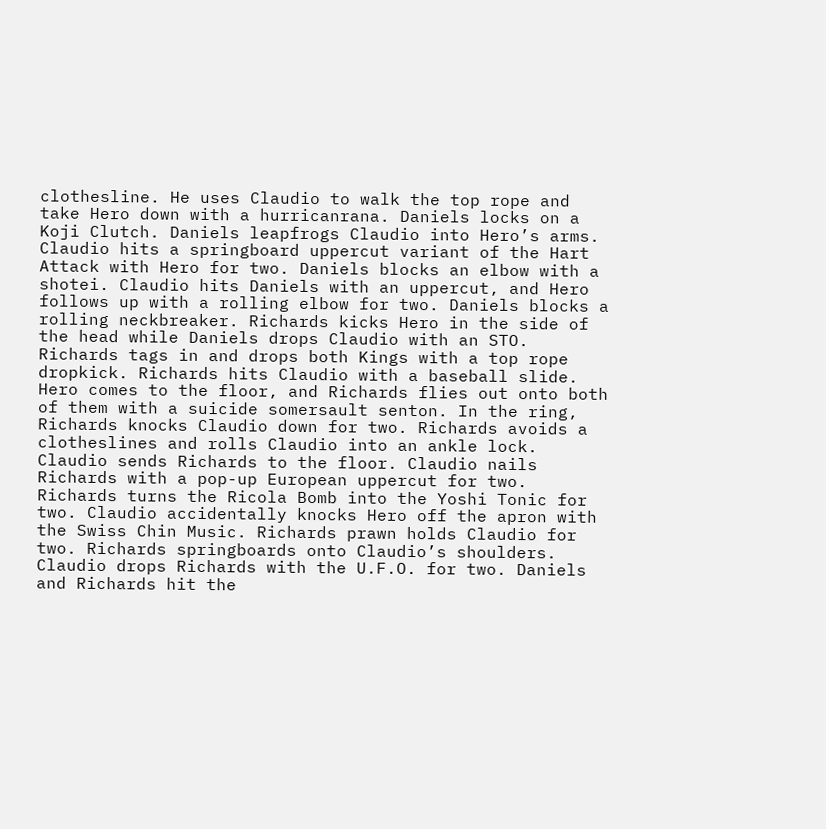clothesline. He uses Claudio to walk the top rope and take Hero down with a hurricanrana. Daniels locks on a Koji Clutch. Daniels leapfrogs Claudio into Hero’s arms. Claudio hits a springboard uppercut variant of the Hart Attack with Hero for two. Daniels blocks an elbow with a shotei. Claudio hits Daniels with an uppercut, and Hero follows up with a rolling elbow for two. Daniels blocks a rolling neckbreaker. Richards kicks Hero in the side of the head while Daniels drops Claudio with an STO. Richards tags in and drops both Kings with a top rope dropkick. Richards hits Claudio with a baseball slide. Hero comes to the floor, and Richards flies out onto both of them with a suicide somersault senton. In the ring, Richards knocks Claudio down for two. Richards avoids a clotheslines and rolls Claudio into an ankle lock. Claudio sends Richards to the floor. Claudio nails Richards with a pop-up European uppercut for two. Richards turns the Ricola Bomb into the Yoshi Tonic for two. Claudio accidentally knocks Hero off the apron with the Swiss Chin Music. Richards prawn holds Claudio for two. Richards springboards onto Claudio’s shoulders. Claudio drops Richards with the U.F.O. for two. Daniels and Richards hit the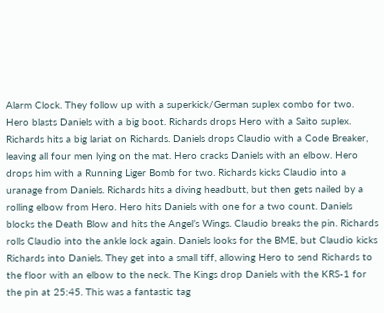Alarm Clock. They follow up with a superkick/German suplex combo for two. Hero blasts Daniels with a big boot. Richards drops Hero with a Saito suplex. Richards hits a big lariat on Richards. Daniels drops Claudio with a Code Breaker, leaving all four men lying on the mat. Hero cracks Daniels with an elbow. Hero drops him with a Running Liger Bomb for two. Richards kicks Claudio into a uranage from Daniels. Richards hits a diving headbutt, but then gets nailed by a rolling elbow from Hero. Hero hits Daniels with one for a two count. Daniels blocks the Death Blow and hits the Angel’s Wings. Claudio breaks the pin. Richards rolls Claudio into the ankle lock again. Daniels looks for the BME, but Claudio kicks Richards into Daniels. They get into a small tiff, allowing Hero to send Richards to the floor with an elbow to the neck. The Kings drop Daniels with the KRS-1 for the pin at 25:45. This was a fantastic tag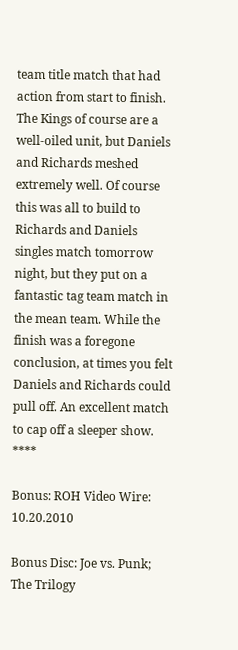team title match that had action from start to finish. The Kings of course are a well-oiled unit, but Daniels and Richards meshed extremely well. Of course this was all to build to Richards and Daniels singles match tomorrow night, but they put on a fantastic tag team match in the mean team. While the finish was a foregone conclusion, at times you felt Daniels and Richards could pull off. An excellent match to cap off a sleeper show. ****

Bonus: ROH Video Wire: 10.20.2010

Bonus Disc: Joe vs. Punk; The Trilogy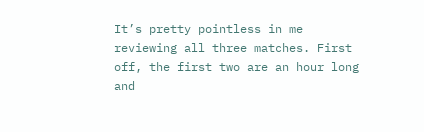It’s pretty pointless in me reviewing all three matches. First off, the first two are an hour long and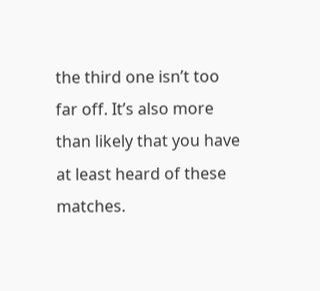the third one isn’t too far off. It’s also more than likely that you have at least heard of these matches.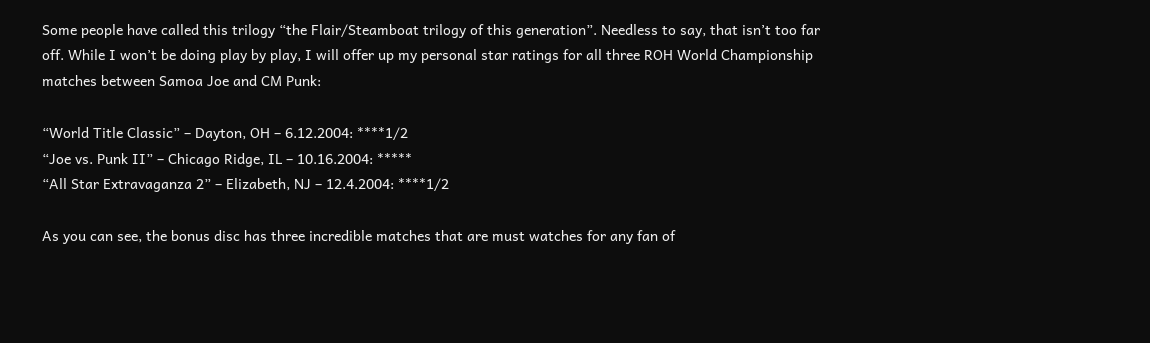Some people have called this trilogy “the Flair/Steamboat trilogy of this generation”. Needless to say, that isn’t too far off. While I won’t be doing play by play, I will offer up my personal star ratings for all three ROH World Championship matches between Samoa Joe and CM Punk:

“World Title Classic” – Dayton, OH – 6.12.2004: ****1/2
“Joe vs. Punk II” – Chicago Ridge, IL – 10.16.2004: *****
“All Star Extravaganza 2” – Elizabeth, NJ – 12.4.2004: ****1/2

As you can see, the bonus disc has three incredible matches that are must watches for any fan of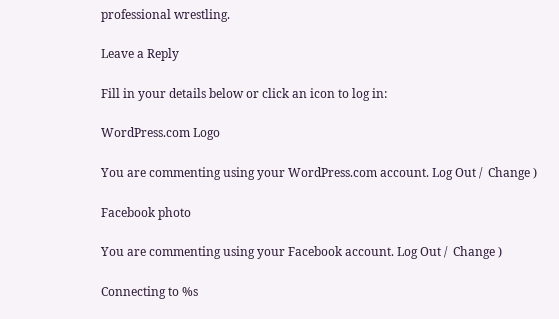professional wrestling.

Leave a Reply

Fill in your details below or click an icon to log in:

WordPress.com Logo

You are commenting using your WordPress.com account. Log Out /  Change )

Facebook photo

You are commenting using your Facebook account. Log Out /  Change )

Connecting to %s